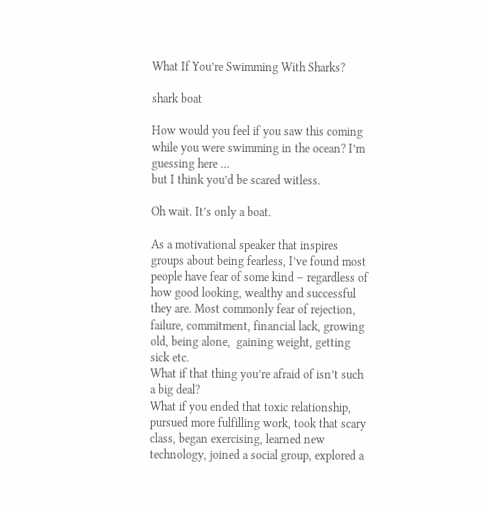What If You’re Swimming With Sharks?

shark boat

How would you feel if you saw this coming while you were swimming in the ocean? I’m guessing here …
but I think you’d be scared witless.

Oh wait. It’s only a boat.

As a motivational speaker that inspires groups about being fearless, I’ve found most people have fear of some kind – regardless of how good looking, wealthy and successful they are. Most commonly fear of rejection, failure, commitment, financial lack, growing old, being alone,  gaining weight, getting sick etc.
What if that thing you’re afraid of isn’t such a big deal?
What if you ended that toxic relationship, pursued more fulfilling work, took that scary class, began exercising, learned new technology, joined a social group, explored a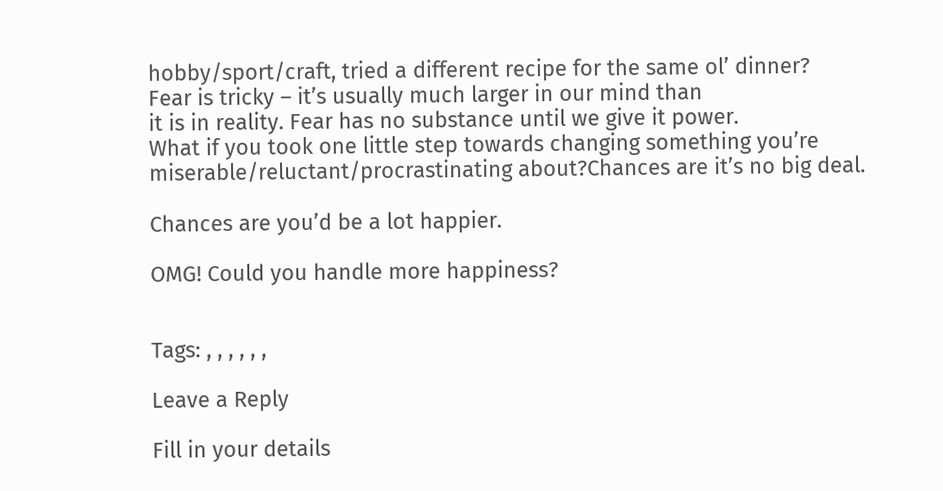hobby/sport/craft, tried a different recipe for the same ol’ dinner?
Fear is tricky – it’s usually much larger in our mind than
it is in reality. Fear has no substance until we give it power.
What if you took one little step towards changing something you’re miserable/reluctant/procrastinating about?Chances are it’s no big deal.

Chances are you’d be a lot happier.

OMG! Could you handle more happiness?


Tags: , , , , , ,

Leave a Reply

Fill in your details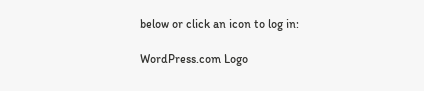below or click an icon to log in:

WordPress.com Logo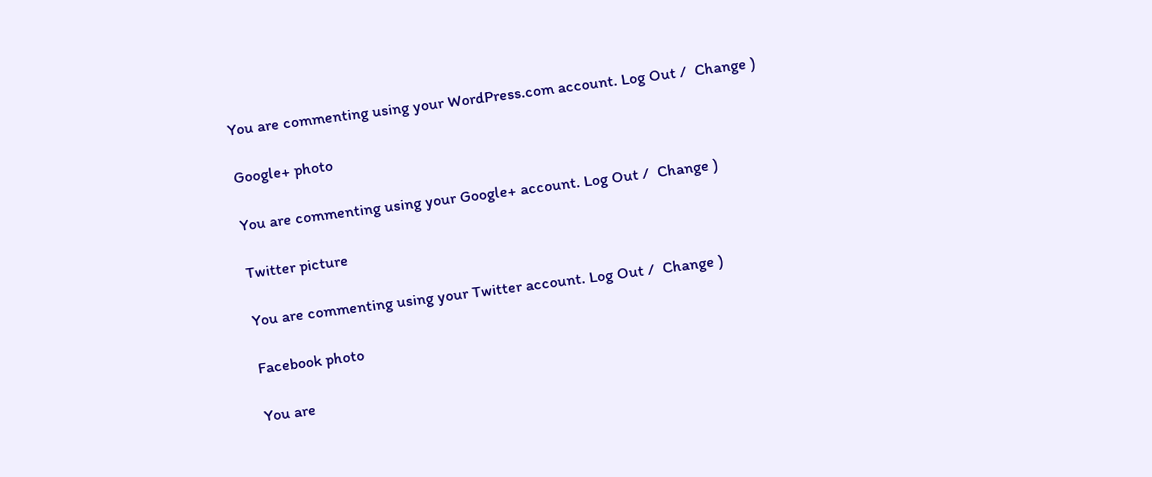You are commenting using your WordPress.com account. Log Out /  Change )

Google+ photo

You are commenting using your Google+ account. Log Out /  Change )

Twitter picture

You are commenting using your Twitter account. Log Out /  Change )

Facebook photo

You are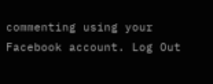commenting using your Facebook account. Log Out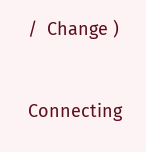/  Change )


Connecting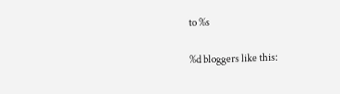to %s

%d bloggers like this: